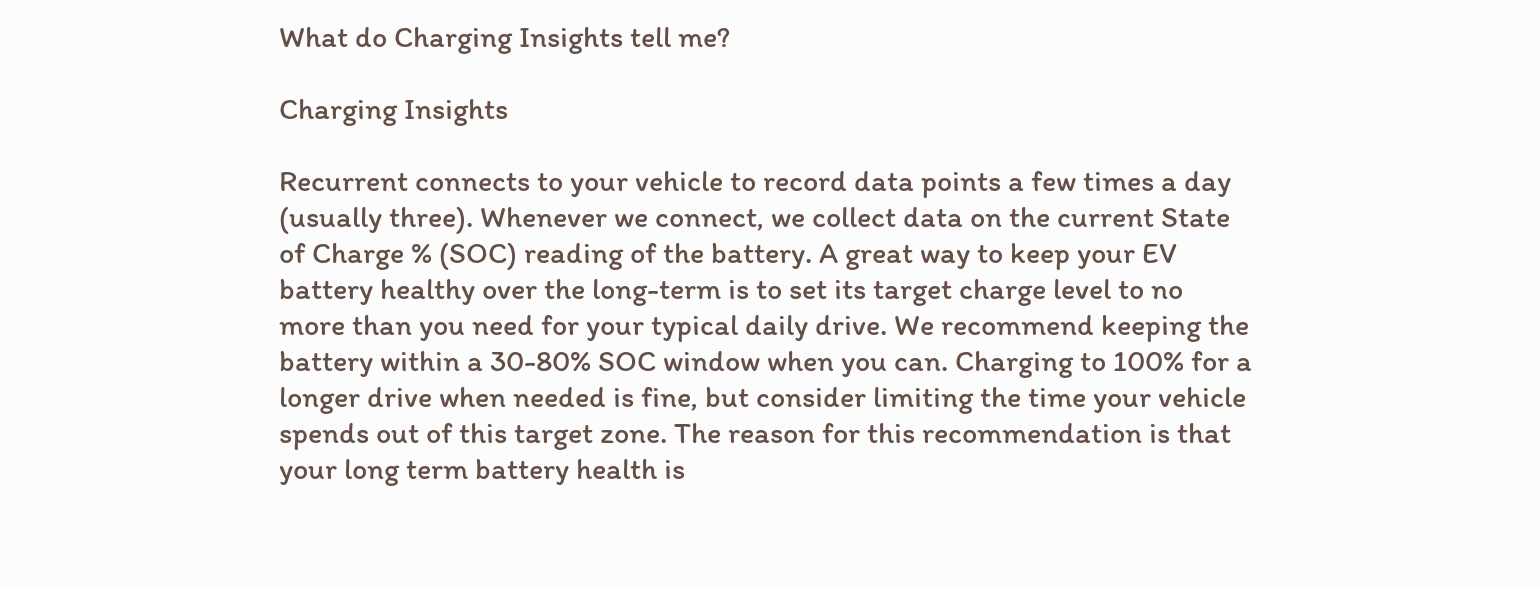What do Charging Insights tell me?

Charging Insights

Recurrent connects to your vehicle to record data points a few times a day (usually three). Whenever we connect, we collect data on the current State of Charge % (SOC) reading of the battery. A great way to keep your EV battery healthy over the long-term is to set its target charge level to no more than you need for your typical daily drive. We recommend keeping the battery within a 30-80% SOC window when you can. Charging to 100% for a longer drive when needed is fine, but consider limiting the time your vehicle spends out of this target zone. The reason for this recommendation is that your long term battery health is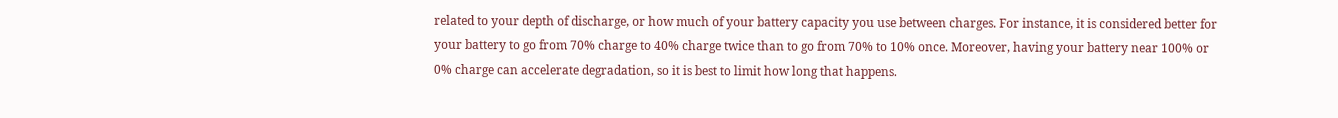related to your depth of discharge, or how much of your battery capacity you use between charges. For instance, it is considered better for your battery to go from 70% charge to 40% charge twice than to go from 70% to 10% once. Moreover, having your battery near 100% or 0% charge can accelerate degradation, so it is best to limit how long that happens.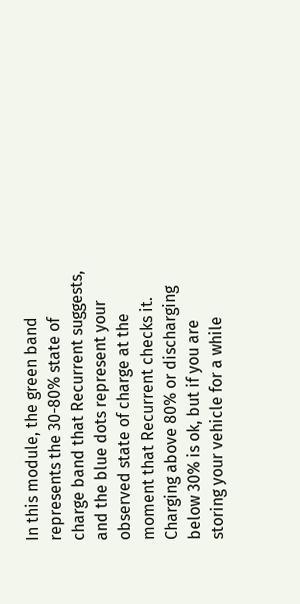In this module, the green band represents the 30-80% state of charge band that Recurrent suggests, and the blue dots represent your observed state of charge at the moment that Recurrent checks it. Charging above 80% or discharging below 30% is ok, but if you are storing your vehicle for a while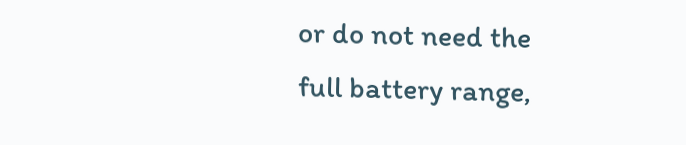or do not need the full battery range,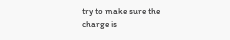try to make sure the charge is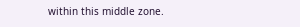within this middle zone.